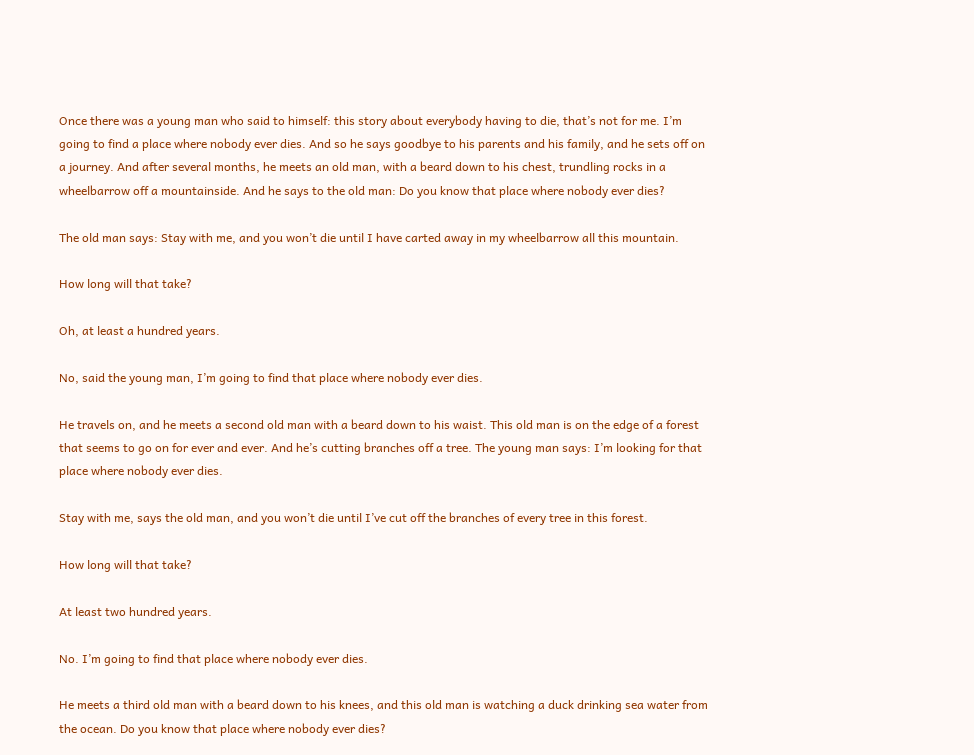Once there was a young man who said to himself: this story about everybody having to die, that’s not for me. I’m going to find a place where nobody ever dies. And so he says goodbye to his parents and his family, and he sets off on a journey. And after several months, he meets an old man, with a beard down to his chest, trundling rocks in a wheelbarrow off a mountainside. And he says to the old man: Do you know that place where nobody ever dies?

The old man says: Stay with me, and you won’t die until I have carted away in my wheelbarrow all this mountain.

How long will that take?

Oh, at least a hundred years.

No, said the young man, I’m going to find that place where nobody ever dies.

He travels on, and he meets a second old man with a beard down to his waist. This old man is on the edge of a forest that seems to go on for ever and ever. And he’s cutting branches off a tree. The young man says: I’m looking for that place where nobody ever dies.

Stay with me, says the old man, and you won’t die until I’ve cut off the branches of every tree in this forest.

How long will that take?

At least two hundred years.

No. I’m going to find that place where nobody ever dies.

He meets a third old man with a beard down to his knees, and this old man is watching a duck drinking sea water from the ocean. Do you know that place where nobody ever dies?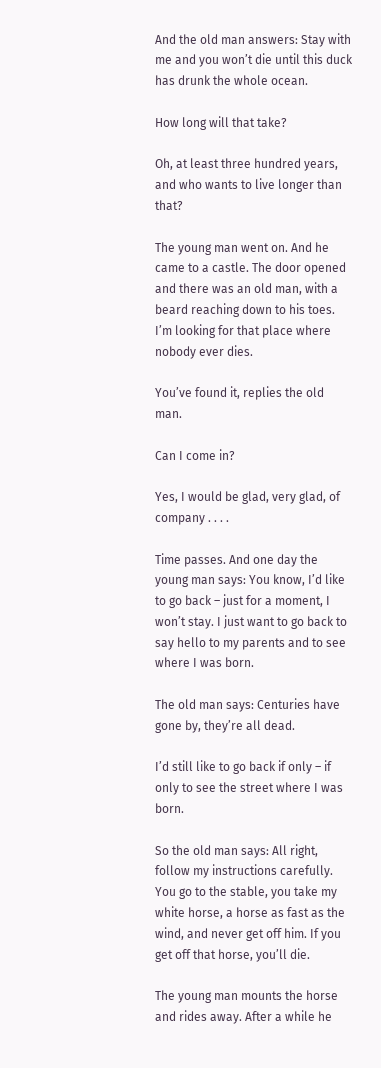And the old man answers: Stay with me and you won’t die until this duck has drunk the whole ocean.

How long will that take?

Oh, at least three hundred years, and who wants to live longer than that?

The young man went on. And he came to a castle. The door opened and there was an old man, with a beard reaching down to his toes. I’m looking for that place where nobody ever dies.

You’ve found it, replies the old man.

Can I come in?

Yes, I would be glad, very glad, of company . . . .

Time passes. And one day the young man says: You know, I’d like to go back – just for a moment, I won’t stay. I just want to go back to say hello to my parents and to see where I was born.

The old man says: Centuries have gone by, they’re all dead.

I’d still like to go back if only – if only to see the street where I was born.

So the old man says: All right, follow my instructions carefully. You go to the stable, you take my white horse, a horse as fast as the wind, and never get off him. If you get off that horse, you’ll die.

The young man mounts the horse and rides away. After a while he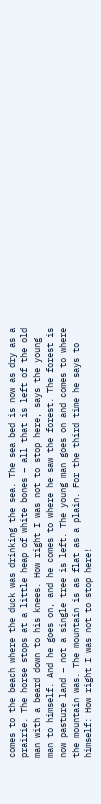comes to the beach where the duck was drinking the sea. The sea bed is now as dry as a prairie. The horse stops at a little heap of white bones – all that is left of the old man with a beard down to his knees. How right I was not to stop here, says the young man to himself. And he goes on, and he comes to where he saw the forest. The forest is now pasture land – not a single tree is left. The young man goes on and comes to where the mountain was. The mountain is as flat as a plain. For the third time he says to himself: How right I was not to stop here!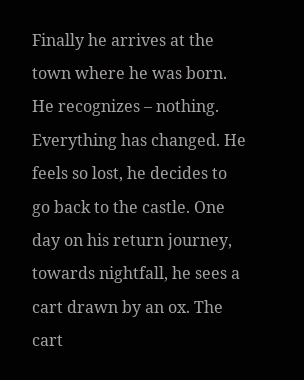Finally he arrives at the town where he was born. He recognizes – nothing. Everything has changed. He feels so lost, he decides to go back to the castle. One day on his return journey, towards nightfall, he sees a cart drawn by an ox. The cart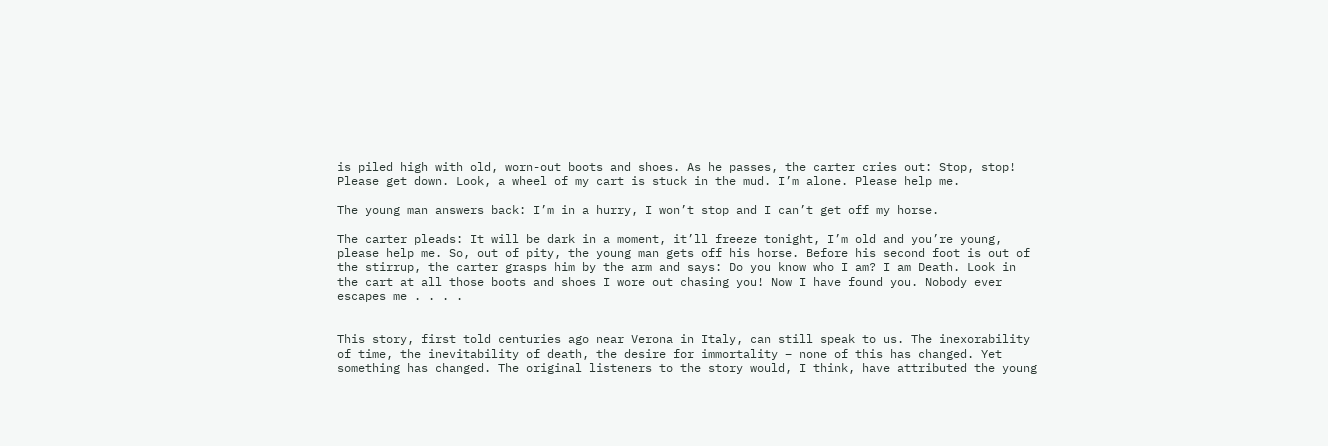is piled high with old, worn-out boots and shoes. As he passes, the carter cries out: Stop, stop! Please get down. Look, a wheel of my cart is stuck in the mud. I’m alone. Please help me.

The young man answers back: I’m in a hurry, I won’t stop and I can’t get off my horse.

The carter pleads: It will be dark in a moment, it’ll freeze tonight, I’m old and you’re young, please help me. So, out of pity, the young man gets off his horse. Before his second foot is out of the stirrup, the carter grasps him by the arm and says: Do you know who I am? I am Death. Look in the cart at all those boots and shoes I wore out chasing you! Now I have found you. Nobody ever escapes me . . . .


This story, first told centuries ago near Verona in Italy, can still speak to us. The inexorability of time, the inevitability of death, the desire for immortality – none of this has changed. Yet something has changed. The original listeners to the story would, I think, have attributed the young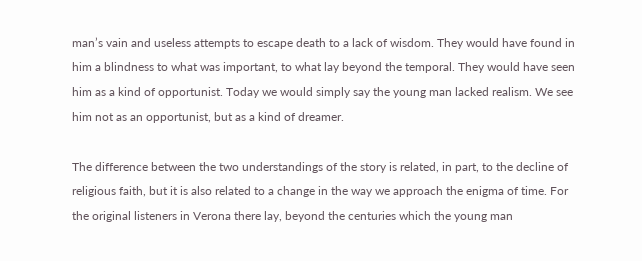man’s vain and useless attempts to escape death to a lack of wisdom. They would have found in him a blindness to what was important, to what lay beyond the temporal. They would have seen him as a kind of opportunist. Today we would simply say the young man lacked realism. We see him not as an opportunist, but as a kind of dreamer.

The difference between the two understandings of the story is related, in part, to the decline of religious faith, but it is also related to a change in the way we approach the enigma of time. For the original listeners in Verona there lay, beyond the centuries which the young man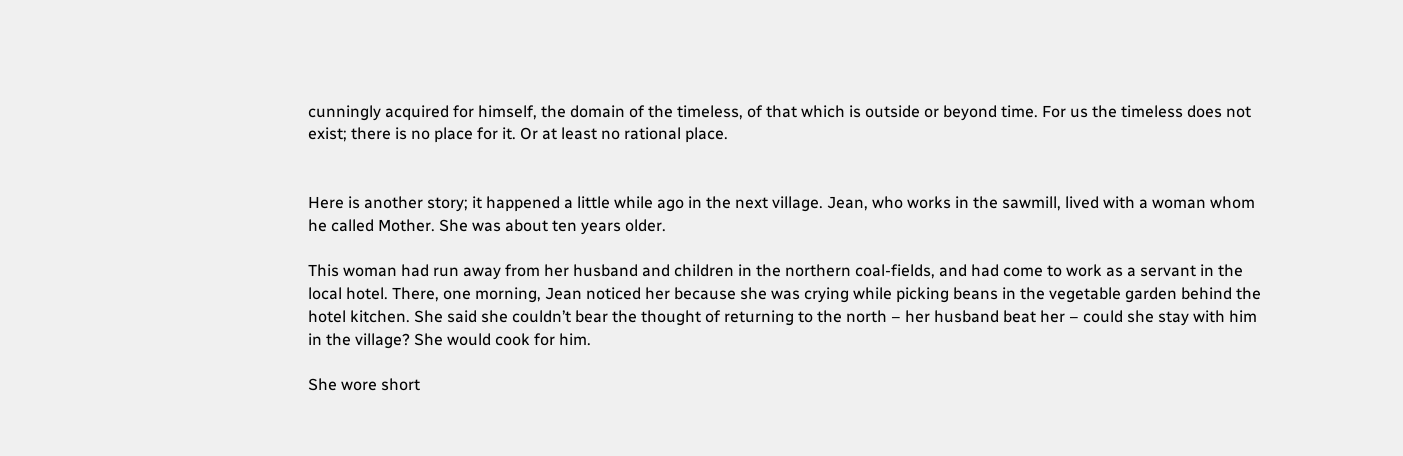cunningly acquired for himself, the domain of the timeless, of that which is outside or beyond time. For us the timeless does not exist; there is no place for it. Or at least no rational place.


Here is another story; it happened a little while ago in the next village. Jean, who works in the sawmill, lived with a woman whom he called Mother. She was about ten years older.

This woman had run away from her husband and children in the northern coal-fields, and had come to work as a servant in the local hotel. There, one morning, Jean noticed her because she was crying while picking beans in the vegetable garden behind the hotel kitchen. She said she couldn’t bear the thought of returning to the north – her husband beat her – could she stay with him in the village? She would cook for him.

She wore short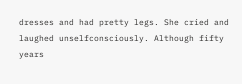dresses and had pretty legs. She cried and laughed unselfconsciously. Although fifty years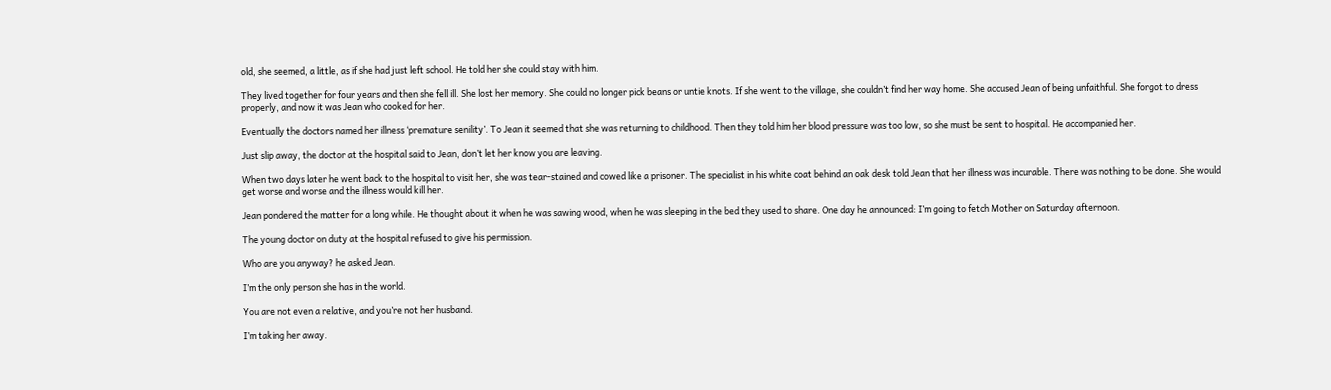old, she seemed, a little, as if she had just left school. He told her she could stay with him.

They lived together for four years and then she fell ill. She lost her memory. She could no longer pick beans or untie knots. If she went to the village, she couldn’t find her way home. She accused Jean of being unfaithful. She forgot to dress properly, and now it was Jean who cooked for her.

Eventually the doctors named her illness ‘premature senility’. To Jean it seemed that she was returning to childhood. Then they told him her blood pressure was too low, so she must be sent to hospital. He accompanied her.

Just slip away, the doctor at the hospital said to Jean, don’t let her know you are leaving.

When two days later he went back to the hospital to visit her, she was tear-stained and cowed like a prisoner. The specialist in his white coat behind an oak desk told Jean that her illness was incurable. There was nothing to be done. She would get worse and worse and the illness would kill her.

Jean pondered the matter for a long while. He thought about it when he was sawing wood, when he was sleeping in the bed they used to share. One day he announced: I’m going to fetch Mother on Saturday afternoon.

The young doctor on duty at the hospital refused to give his permission.

Who are you anyway? he asked Jean.

I’m the only person she has in the world.

You are not even a relative, and you’re not her husband.

I’m taking her away.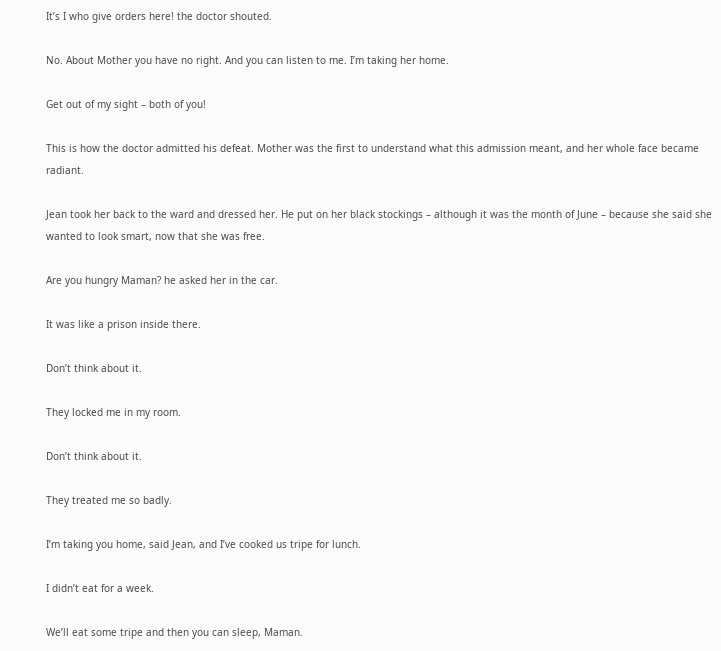It’s I who give orders here! the doctor shouted.

No. About Mother you have no right. And you can listen to me. I’m taking her home.

Get out of my sight – both of you!

This is how the doctor admitted his defeat. Mother was the first to understand what this admission meant, and her whole face became radiant.

Jean took her back to the ward and dressed her. He put on her black stockings – although it was the month of June – because she said she wanted to look smart, now that she was free.

Are you hungry Maman? he asked her in the car.

It was like a prison inside there.

Don’t think about it.

They locked me in my room.

Don’t think about it.

They treated me so badly.

I’m taking you home, said Jean, and I’ve cooked us tripe for lunch.

I didn’t eat for a week.

We’ll eat some tripe and then you can sleep, Maman.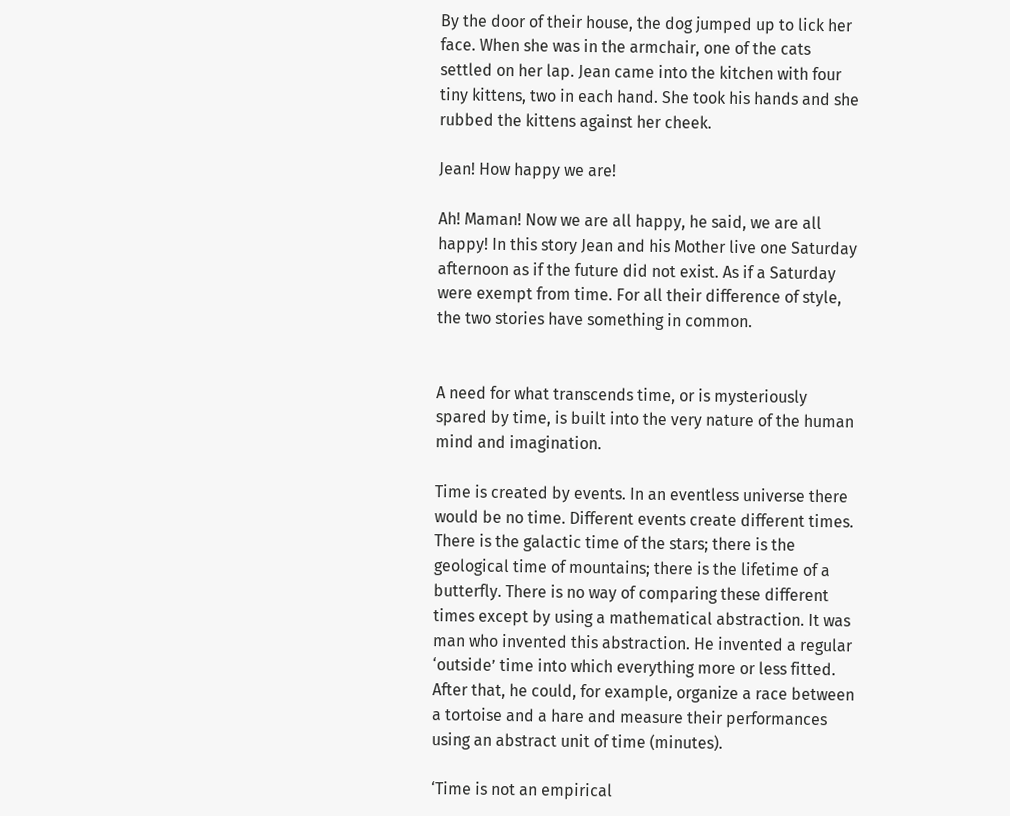By the door of their house, the dog jumped up to lick her face. When she was in the armchair, one of the cats settled on her lap. Jean came into the kitchen with four tiny kittens, two in each hand. She took his hands and she rubbed the kittens against her cheek.

Jean! How happy we are!

Ah! Maman! Now we are all happy, he said, we are all happy! In this story Jean and his Mother live one Saturday afternoon as if the future did not exist. As if a Saturday were exempt from time. For all their difference of style, the two stories have something in common.


A need for what transcends time, or is mysteriously spared by time, is built into the very nature of the human mind and imagination.

Time is created by events. In an eventless universe there would be no time. Different events create different times. There is the galactic time of the stars; there is the geological time of mountains; there is the lifetime of a butterfly. There is no way of comparing these different times except by using a mathematical abstraction. It was man who invented this abstraction. He invented a regular ‘outside’ time into which everything more or less fitted. After that, he could, for example, organize a race between a tortoise and a hare and measure their performances using an abstract unit of time (minutes).

‘Time is not an empirical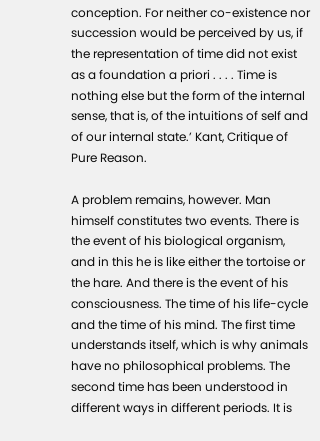conception. For neither co-existence nor succession would be perceived by us, if the representation of time did not exist as a foundation a priori . . . . Time is nothing else but the form of the internal sense, that is, of the intuitions of self and of our internal state.’ Kant, Critique of Pure Reason.

A problem remains, however. Man himself constitutes two events. There is the event of his biological organism, and in this he is like either the tortoise or the hare. And there is the event of his consciousness. The time of his life-cycle and the time of his mind. The first time understands itself, which is why animals have no philosophical problems. The second time has been understood in different ways in different periods. It is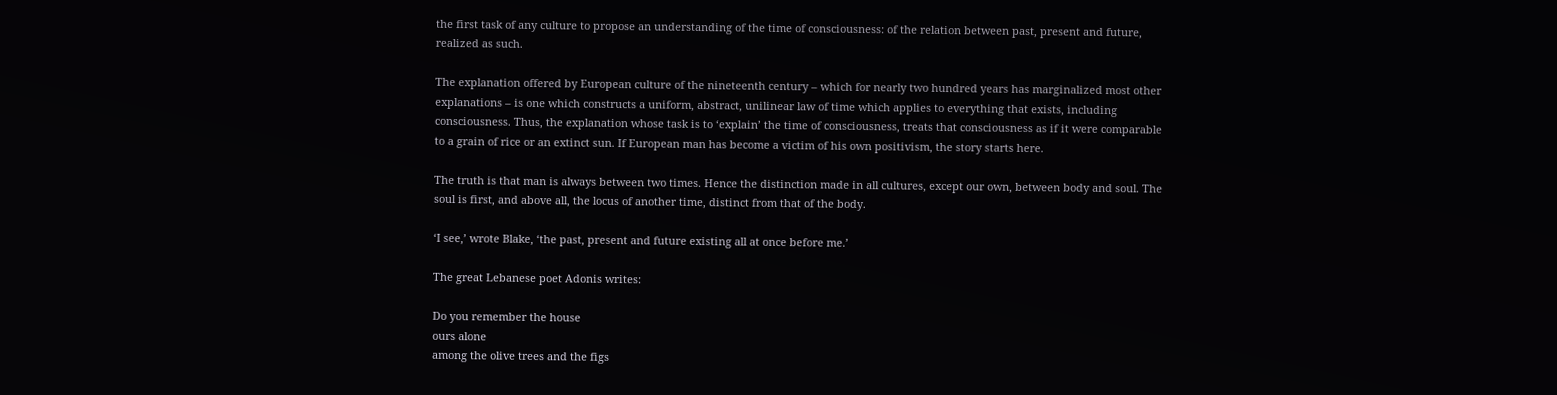the first task of any culture to propose an understanding of the time of consciousness: of the relation between past, present and future, realized as such.

The explanation offered by European culture of the nineteenth century – which for nearly two hundred years has marginalized most other explanations – is one which constructs a uniform, abstract, unilinear law of time which applies to everything that exists, including consciousness. Thus, the explanation whose task is to ‘explain’ the time of consciousness, treats that consciousness as if it were comparable to a grain of rice or an extinct sun. If European man has become a victim of his own positivism, the story starts here.

The truth is that man is always between two times. Hence the distinction made in all cultures, except our own, between body and soul. The soul is first, and above all, the locus of another time, distinct from that of the body.

‘I see,’ wrote Blake, ‘the past, present and future existing all at once before me.’

The great Lebanese poet Adonis writes:

Do you remember the house
ours alone
among the olive trees and the figs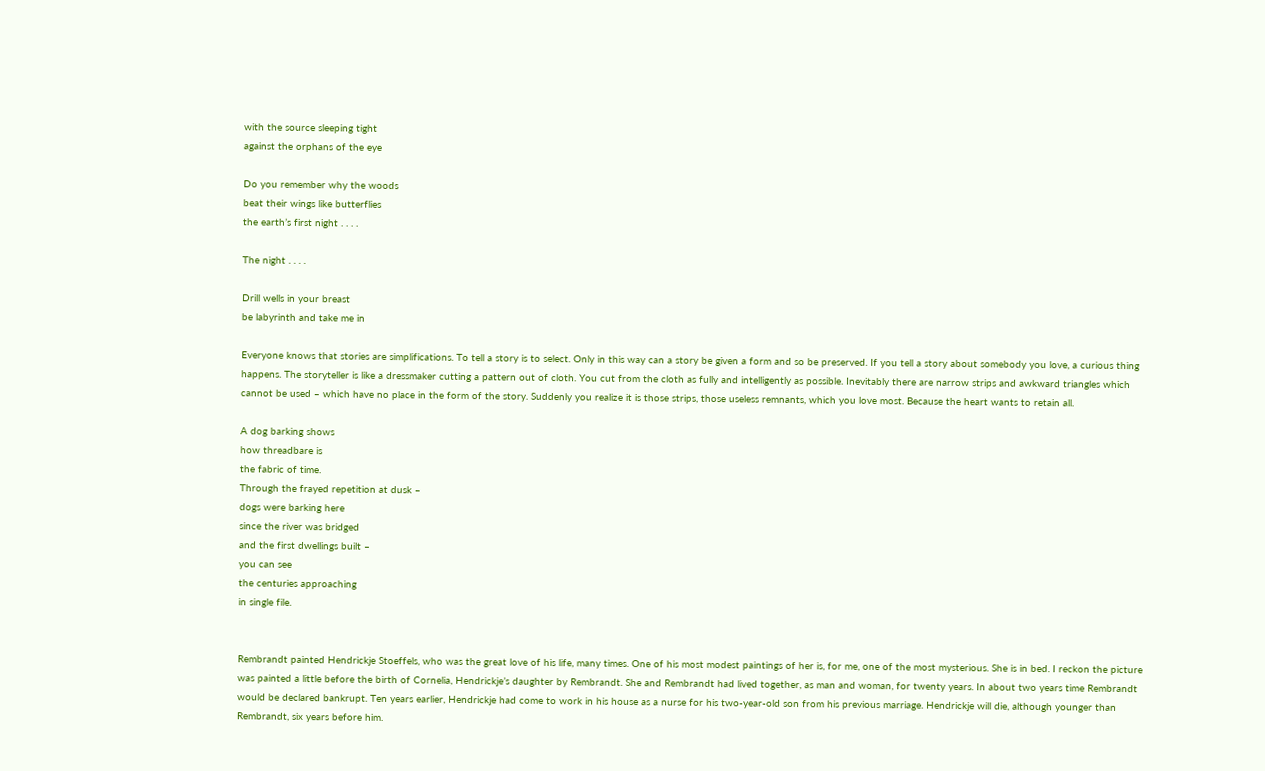with the source sleeping tight
against the orphans of the eye

Do you remember why the woods
beat their wings like butterflies
the earth’s first night . . . .

The night . . . .

Drill wells in your breast
be labyrinth and take me in

Everyone knows that stories are simplifications. To tell a story is to select. Only in this way can a story be given a form and so be preserved. If you tell a story about somebody you love, a curious thing happens. The storyteller is like a dressmaker cutting a pattern out of cloth. You cut from the cloth as fully and intelligently as possible. Inevitably there are narrow strips and awkward triangles which cannot be used – which have no place in the form of the story. Suddenly you realize it is those strips, those useless remnants, which you love most. Because the heart wants to retain all.

A dog barking shows
how threadbare is
the fabric of time.
Through the frayed repetition at dusk –
dogs were barking here
since the river was bridged
and the first dwellings built –
you can see
the centuries approaching
in single file.


Rembrandt painted Hendrickje Stoeffels, who was the great love of his life, many times. One of his most modest paintings of her is, for me, one of the most mysterious. She is in bed. I reckon the picture was painted a little before the birth of Cornelia, Hendrickje’s daughter by Rembrandt. She and Rembrandt had lived together, as man and woman, for twenty years. In about two years time Rembrandt would be declared bankrupt. Ten years earlier, Hendrickje had come to work in his house as a nurse for his two-year-old son from his previous marriage. Hendrickje will die, although younger than Rembrandt, six years before him.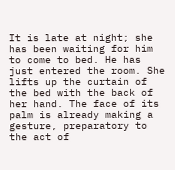It is late at night; she has been waiting for him to come to bed. He has just entered the room. She lifts up the curtain of the bed with the back of her hand. The face of its palm is already making a gesture, preparatory to the act of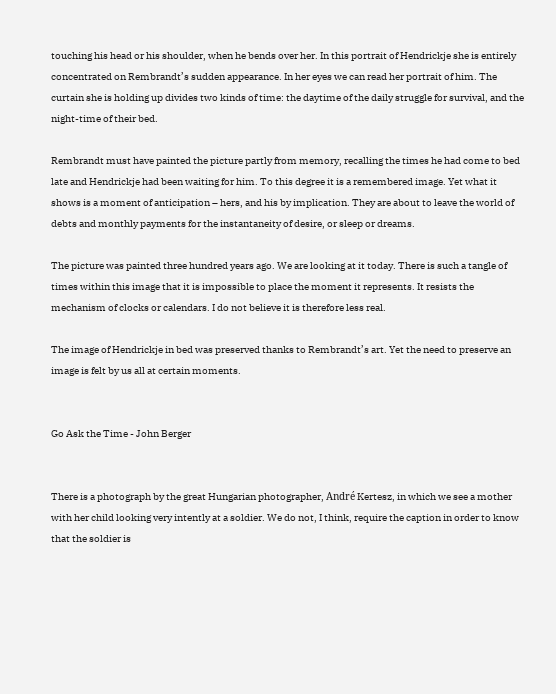touching his head or his shoulder, when he bends over her. In this portrait of Hendrickje she is entirely concentrated on Rembrandt’s sudden appearance. In her eyes we can read her portrait of him. The curtain she is holding up divides two kinds of time: the daytime of the daily struggle for survival, and the night-time of their bed.

Rembrandt must have painted the picture partly from memory, recalling the times he had come to bed late and Hendrickje had been waiting for him. To this degree it is a remembered image. Yet what it shows is a moment of anticipation – hers, and his by implication. They are about to leave the world of debts and monthly payments for the instantaneity of desire, or sleep or dreams.

The picture was painted three hundred years ago. We are looking at it today. There is such a tangle of times within this image that it is impossible to place the moment it represents. It resists the mechanism of clocks or calendars. I do not believe it is therefore less real.

The image of Hendrickje in bed was preserved thanks to Rembrandt’s art. Yet the need to preserve an image is felt by us all at certain moments.


Go Ask the Time - John Berger


There is a photograph by the great Hungarian photographer, André Kertesz, in which we see a mother with her child looking very intently at a soldier. We do not, I think, require the caption in order to know that the soldier is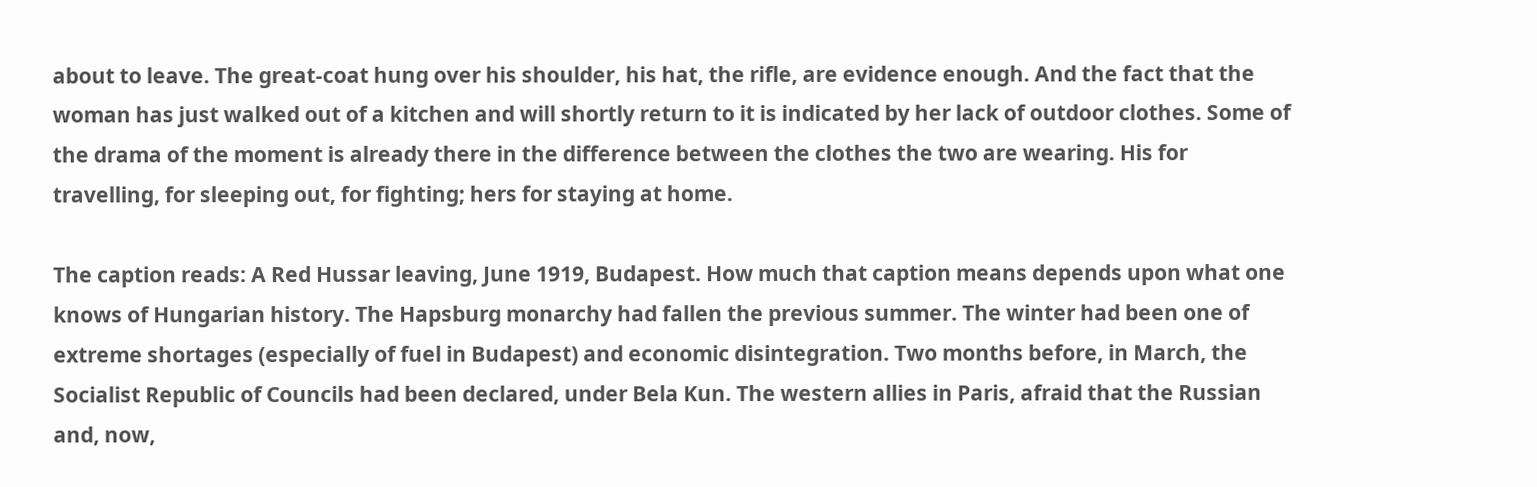about to leave. The great-coat hung over his shoulder, his hat, the rifle, are evidence enough. And the fact that the woman has just walked out of a kitchen and will shortly return to it is indicated by her lack of outdoor clothes. Some of the drama of the moment is already there in the difference between the clothes the two are wearing. His for travelling, for sleeping out, for fighting; hers for staying at home.

The caption reads: A Red Hussar leaving, June 1919, Budapest. How much that caption means depends upon what one knows of Hungarian history. The Hapsburg monarchy had fallen the previous summer. The winter had been one of extreme shortages (especially of fuel in Budapest) and economic disintegration. Two months before, in March, the Socialist Republic of Councils had been declared, under Bela Kun. The western allies in Paris, afraid that the Russian and, now,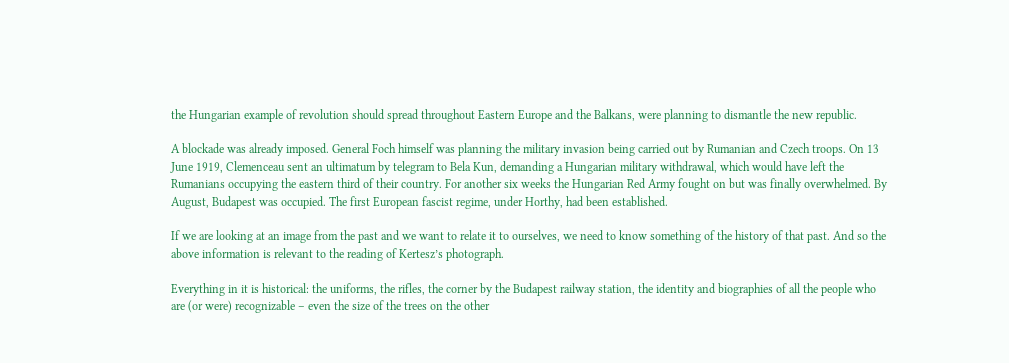the Hungarian example of revolution should spread throughout Eastern Europe and the Balkans, were planning to dismantle the new republic.

A blockade was already imposed. General Foch himself was planning the military invasion being carried out by Rumanian and Czech troops. On 13 June 1919, Clemenceau sent an ultimatum by telegram to Bela Kun, demanding a Hungarian military withdrawal, which would have left the Rumanians occupying the eastern third of their country. For another six weeks the Hungarian Red Army fought on but was finally overwhelmed. By August, Budapest was occupied. The first European fascist regime, under Horthy, had been established.

If we are looking at an image from the past and we want to relate it to ourselves, we need to know something of the history of that past. And so the above information is relevant to the reading of Kertesz’s photograph.

Everything in it is historical: the uniforms, the rifles, the corner by the Budapest railway station, the identity and biographies of all the people who are (or were) recognizable – even the size of the trees on the other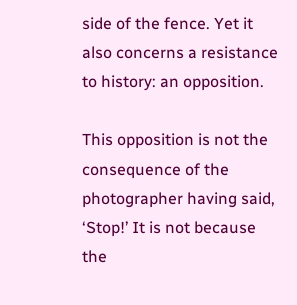side of the fence. Yet it also concerns a resistance to history: an opposition.

This opposition is not the consequence of the photographer having said, ‘Stop!’ It is not because the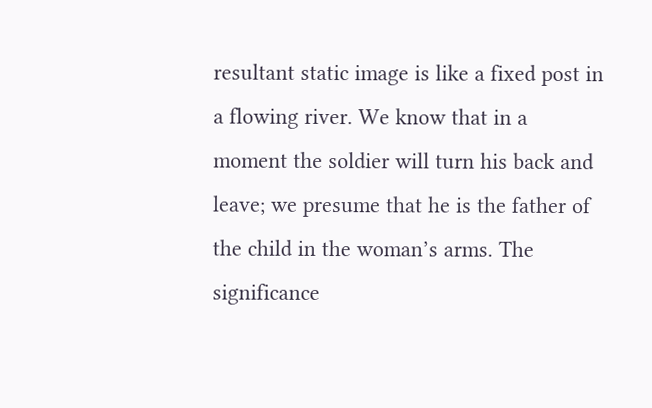resultant static image is like a fixed post in a flowing river. We know that in a moment the soldier will turn his back and leave; we presume that he is the father of the child in the woman’s arms. The significance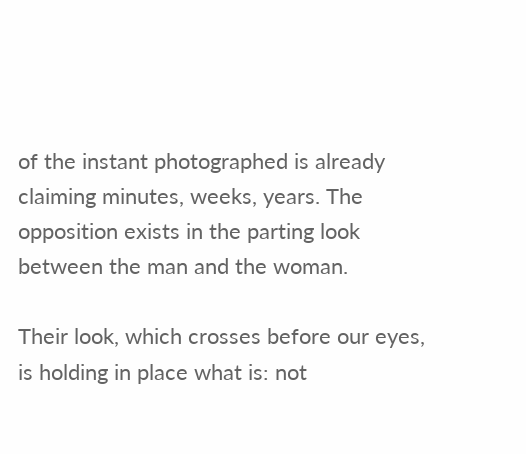of the instant photographed is already claiming minutes, weeks, years. The opposition exists in the parting look between the man and the woman.

Their look, which crosses before our eyes, is holding in place what is: not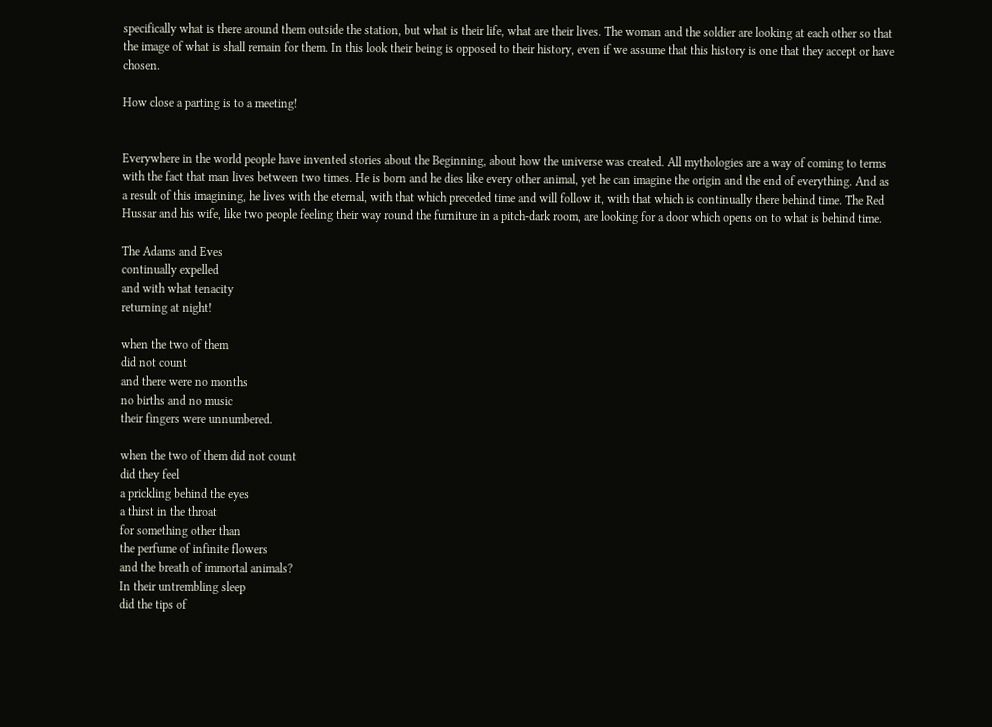specifically what is there around them outside the station, but what is their life, what are their lives. The woman and the soldier are looking at each other so that the image of what is shall remain for them. In this look their being is opposed to their history, even if we assume that this history is one that they accept or have chosen.

How close a parting is to a meeting!


Everywhere in the world people have invented stories about the Beginning, about how the universe was created. All mythologies are a way of coming to terms with the fact that man lives between two times. He is born and he dies like every other animal, yet he can imagine the origin and the end of everything. And as a result of this imagining, he lives with the eternal, with that which preceded time and will follow it, with that which is continually there behind time. The Red Hussar and his wife, like two people feeling their way round the furniture in a pitch-dark room, are looking for a door which opens on to what is behind time.

The Adams and Eves
continually expelled
and with what tenacity
returning at night!

when the two of them
did not count
and there were no months
no births and no music
their fingers were unnumbered.

when the two of them did not count
did they feel
a prickling behind the eyes
a thirst in the throat
for something other than
the perfume of infinite flowers
and the breath of immortal animals?
In their untrembling sleep
did the tips of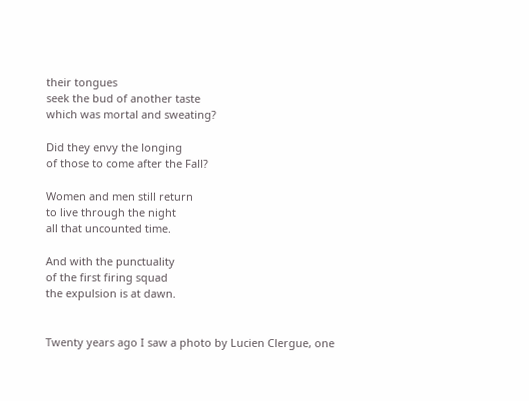their tongues
seek the bud of another taste
which was mortal and sweating?

Did they envy the longing
of those to come after the Fall?

Women and men still return
to live through the night
all that uncounted time.

And with the punctuality
of the first firing squad
the expulsion is at dawn.


Twenty years ago I saw a photo by Lucien Clergue, one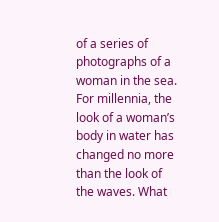of a series of photographs of a woman in the sea. For millennia, the look of a woman’s body in water has changed no more than the look of the waves. What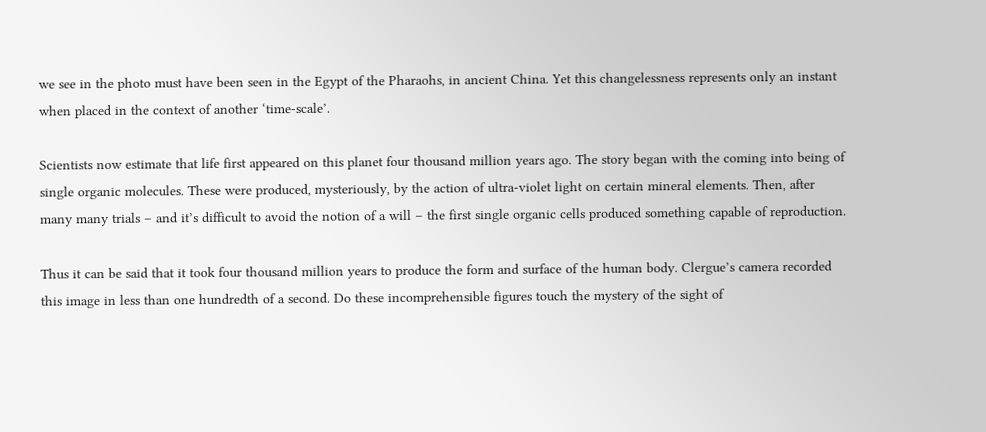we see in the photo must have been seen in the Egypt of the Pharaohs, in ancient China. Yet this changelessness represents only an instant when placed in the context of another ‘time-scale’.

Scientists now estimate that life first appeared on this planet four thousand million years ago. The story began with the coming into being of single organic molecules. These were produced, mysteriously, by the action of ultra-violet light on certain mineral elements. Then, after many many trials – and it’s difficult to avoid the notion of a will – the first single organic cells produced something capable of reproduction.

Thus it can be said that it took four thousand million years to produce the form and surface of the human body. Clergue’s camera recorded this image in less than one hundredth of a second. Do these incomprehensible figures touch the mystery of the sight of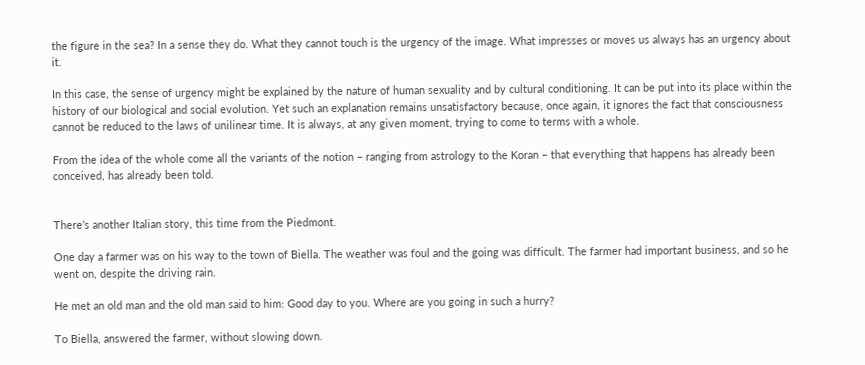the figure in the sea? In a sense they do. What they cannot touch is the urgency of the image. What impresses or moves us always has an urgency about it.

In this case, the sense of urgency might be explained by the nature of human sexuality and by cultural conditioning. It can be put into its place within the history of our biological and social evolution. Yet such an explanation remains unsatisfactory because, once again, it ignores the fact that consciousness cannot be reduced to the laws of unilinear time. It is always, at any given moment, trying to come to terms with a whole.

From the idea of the whole come all the variants of the notion – ranging from astrology to the Koran – that everything that happens has already been conceived, has already been told.


There’s another Italian story, this time from the Piedmont.

One day a farmer was on his way to the town of Biella. The weather was foul and the going was difficult. The farmer had important business, and so he went on, despite the driving rain.

He met an old man and the old man said to him: Good day to you. Where are you going in such a hurry?

To Biella, answered the farmer, without slowing down.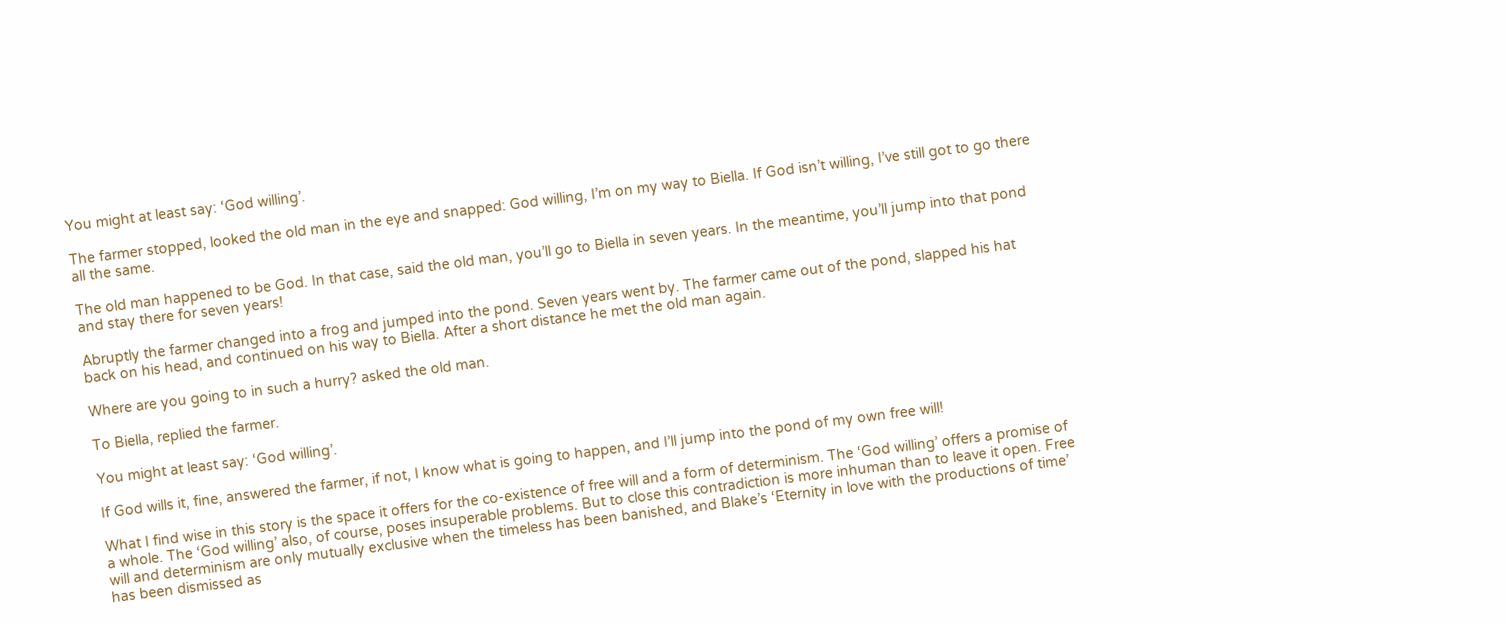You might at least say: ‘God willing’.

The farmer stopped, looked the old man in the eye and snapped: God willing, I’m on my way to Biella. If God isn’t willing, I’ve still got to go there all the same.

The old man happened to be God. In that case, said the old man, you’ll go to Biella in seven years. In the meantime, you’ll jump into that pond and stay there for seven years!

Abruptly the farmer changed into a frog and jumped into the pond. Seven years went by. The farmer came out of the pond, slapped his hat back on his head, and continued on his way to Biella. After a short distance he met the old man again.

Where are you going to in such a hurry? asked the old man.

To Biella, replied the farmer.

You might at least say: ‘God willing’.

If God wills it, fine, answered the farmer, if not, I know what is going to happen, and I’ll jump into the pond of my own free will!

What I find wise in this story is the space it offers for the co-existence of free will and a form of determinism. The ‘God willing’ offers a promise of a whole. The ‘God willing’ also, of course, poses insuperable problems. But to close this contradiction is more inhuman than to leave it open. Free will and determinism are only mutually exclusive when the timeless has been banished, and Blake’s ‘Eternity in love with the productions of time’ has been dismissed as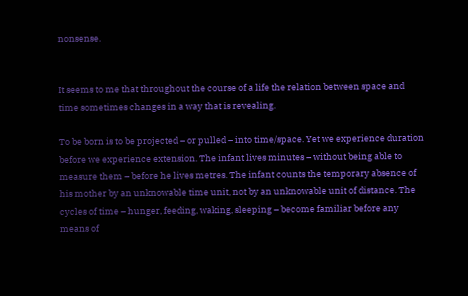nonsense.


It seems to me that throughout the course of a life the relation between space and time sometimes changes in a way that is revealing.

To be born is to be projected – or pulled – into time/space. Yet we experience duration before we experience extension. The infant lives minutes – without being able to measure them – before he lives metres. The infant counts the temporary absence of his mother by an unknowable time unit, not by an unknowable unit of distance. The cycles of time – hunger, feeding, waking, sleeping – become familiar before any means of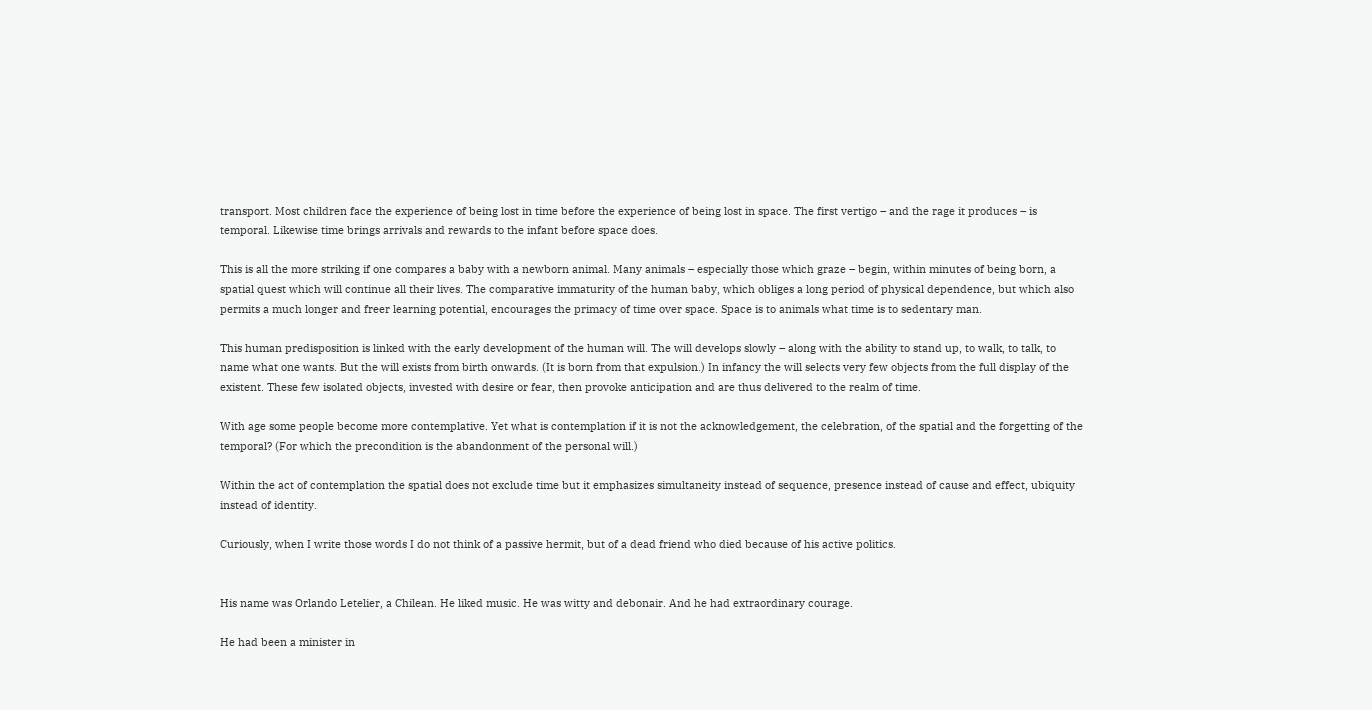transport. Most children face the experience of being lost in time before the experience of being lost in space. The first vertigo – and the rage it produces – is temporal. Likewise time brings arrivals and rewards to the infant before space does.

This is all the more striking if one compares a baby with a newborn animal. Many animals – especially those which graze – begin, within minutes of being born, a spatial quest which will continue all their lives. The comparative immaturity of the human baby, which obliges a long period of physical dependence, but which also permits a much longer and freer learning potential, encourages the primacy of time over space. Space is to animals what time is to sedentary man.

This human predisposition is linked with the early development of the human will. The will develops slowly – along with the ability to stand up, to walk, to talk, to name what one wants. But the will exists from birth onwards. (It is born from that expulsion.) In infancy the will selects very few objects from the full display of the existent. These few isolated objects, invested with desire or fear, then provoke anticipation and are thus delivered to the realm of time.

With age some people become more contemplative. Yet what is contemplation if it is not the acknowledgement, the celebration, of the spatial and the forgetting of the temporal? (For which the precondition is the abandonment of the personal will.)

Within the act of contemplation the spatial does not exclude time but it emphasizes simultaneity instead of sequence, presence instead of cause and effect, ubiquity instead of identity.

Curiously, when I write those words I do not think of a passive hermit, but of a dead friend who died because of his active politics.


His name was Orlando Letelier, a Chilean. He liked music. He was witty and debonair. And he had extraordinary courage.

He had been a minister in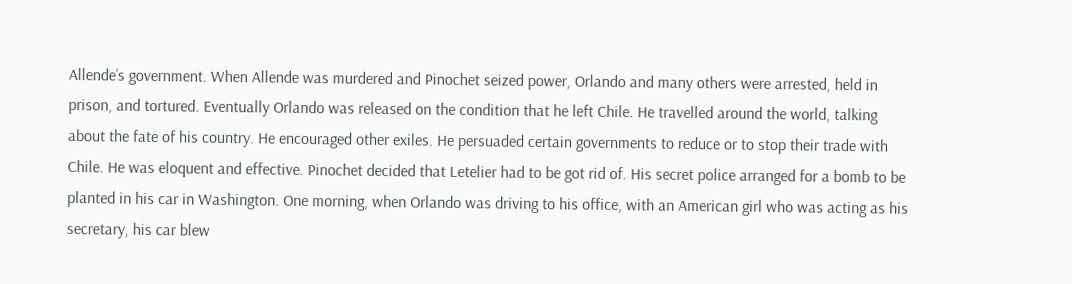Allende’s government. When Allende was murdered and Pinochet seized power, Orlando and many others were arrested, held in prison, and tortured. Eventually Orlando was released on the condition that he left Chile. He travelled around the world, talking about the fate of his country. He encouraged other exiles. He persuaded certain governments to reduce or to stop their trade with Chile. He was eloquent and effective. Pinochet decided that Letelier had to be got rid of. His secret police arranged for a bomb to be planted in his car in Washington. One morning, when Orlando was driving to his office, with an American girl who was acting as his secretary, his car blew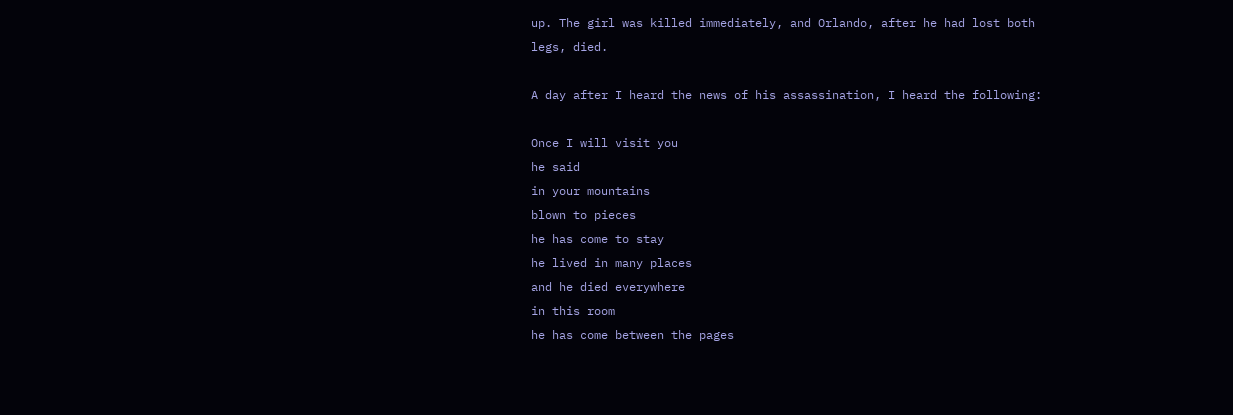up. The girl was killed immediately, and Orlando, after he had lost both legs, died.

A day after I heard the news of his assassination, I heard the following:

Once I will visit you
he said
in your mountains
blown to pieces
he has come to stay
he lived in many places
and he died everywhere
in this room
he has come between the pages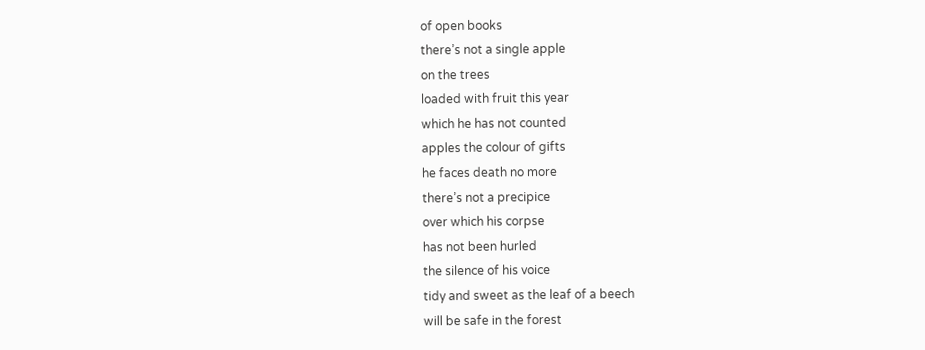of open books
there’s not a single apple
on the trees
loaded with fruit this year
which he has not counted
apples the colour of gifts
he faces death no more
there’s not a precipice
over which his corpse
has not been hurled
the silence of his voice
tidy and sweet as the leaf of a beech
will be safe in the forest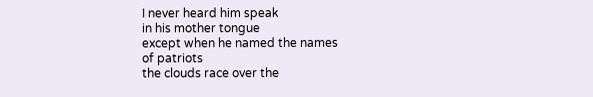I never heard him speak
in his mother tongue
except when he named the names
of patriots
the clouds race over the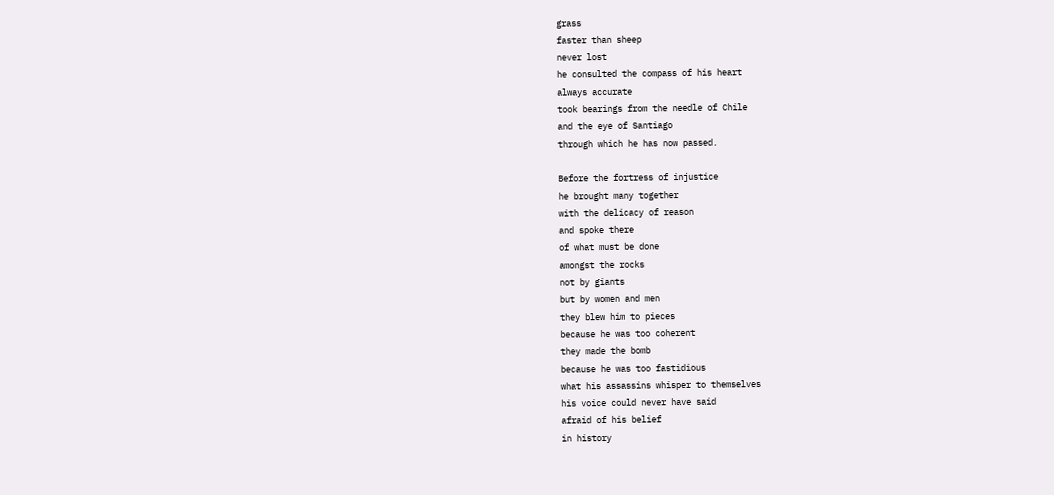grass
faster than sheep
never lost
he consulted the compass of his heart
always accurate
took bearings from the needle of Chile
and the eye of Santiago
through which he has now passed.

Before the fortress of injustice
he brought many together
with the delicacy of reason
and spoke there
of what must be done
amongst the rocks
not by giants
but by women and men
they blew him to pieces
because he was too coherent
they made the bomb
because he was too fastidious
what his assassins whisper to themselves
his voice could never have said
afraid of his belief
in history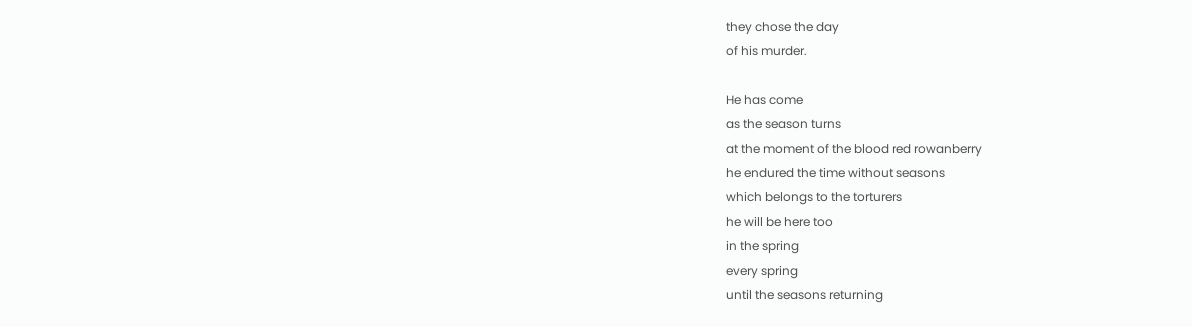they chose the day
of his murder.

He has come
as the season turns
at the moment of the blood red rowanberry
he endured the time without seasons
which belongs to the torturers
he will be here too
in the spring
every spring
until the seasons returning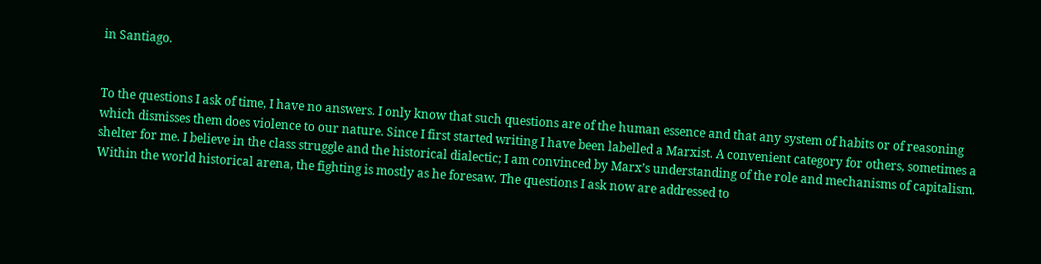in Santiago.


To the questions I ask of time, I have no answers. I only know that such questions are of the human essence and that any system of habits or of reasoning which dismisses them does violence to our nature. Since I first started writing I have been labelled a Marxist. A convenient category for others, sometimes a shelter for me. I believe in the class struggle and the historical dialectic; I am convinced by Marx’s understanding of the role and mechanisms of capitalism. Within the world historical arena, the fighting is mostly as he foresaw. The questions I ask now are addressed to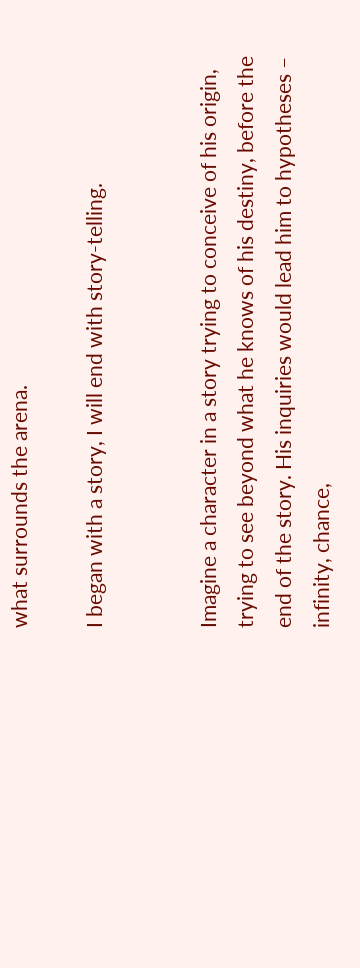what surrounds the arena.

I began with a story, I will end with story-telling.


Imagine a character in a story trying to conceive of his origin, trying to see beyond what he knows of his destiny, before the end of the story. His inquiries would lead him to hypotheses – infinity, chance,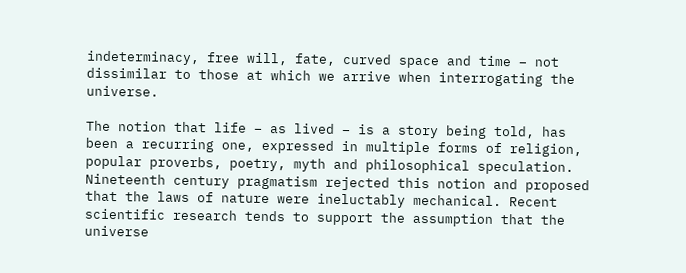indeterminacy, free will, fate, curved space and time – not dissimilar to those at which we arrive when interrogating the universe.

The notion that life – as lived – is a story being told, has been a recurring one, expressed in multiple forms of religion, popular proverbs, poetry, myth and philosophical speculation. Nineteenth century pragmatism rejected this notion and proposed that the laws of nature were ineluctably mechanical. Recent scientific research tends to support the assumption that the universe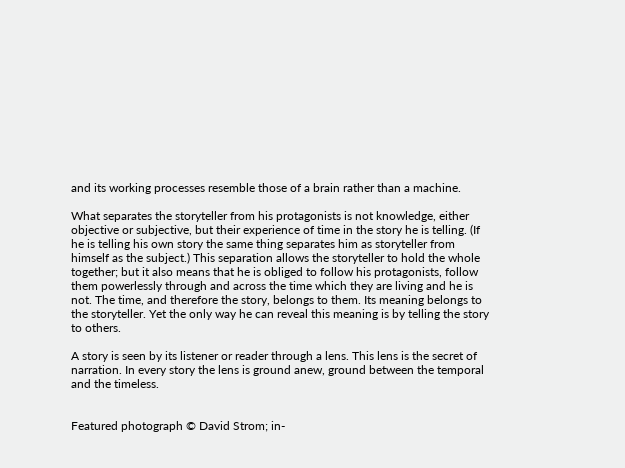and its working processes resemble those of a brain rather than a machine.

What separates the storyteller from his protagonists is not knowledge, either objective or subjective, but their experience of time in the story he is telling. (If he is telling his own story the same thing separates him as storyteller from himself as the subject.) This separation allows the storyteller to hold the whole together; but it also means that he is obliged to follow his protagonists, follow them powerlessly through and across the time which they are living and he is not. The time, and therefore the story, belongs to them. Its meaning belongs to the storyteller. Yet the only way he can reveal this meaning is by telling the story to others.

A story is seen by its listener or reader through a lens. This lens is the secret of narration. In every story the lens is ground anew, ground between the temporal and the timeless.


Featured photograph © David Strom; in-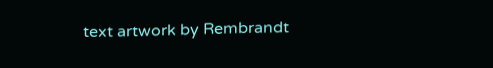text artwork by Rembrandt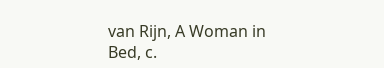van Rijn, A Woman in Bed, c.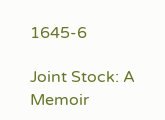1645-6

Joint Stock: A Memoir